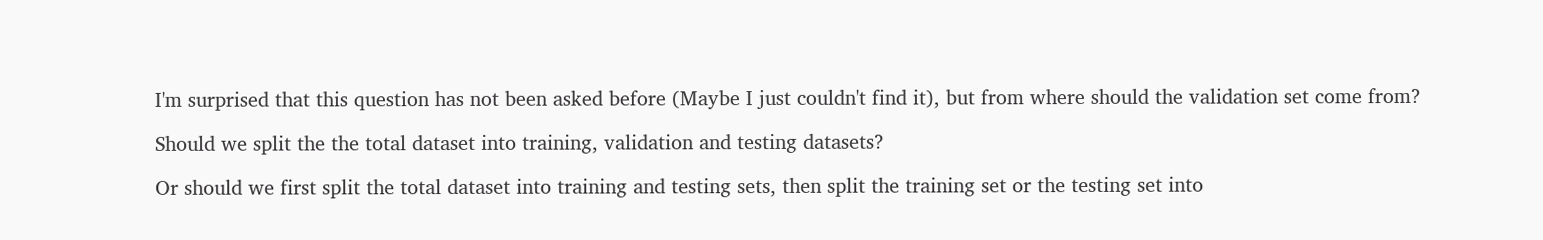I'm surprised that this question has not been asked before (Maybe I just couldn't find it), but from where should the validation set come from?

Should we split the the total dataset into training, validation and testing datasets?

Or should we first split the total dataset into training and testing sets, then split the training set or the testing set into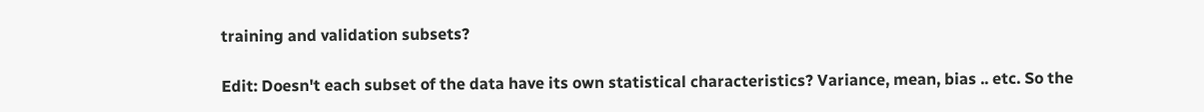training and validation subsets?

Edit: Doesn't each subset of the data have its own statistical characteristics? Variance, mean, bias .. etc. So the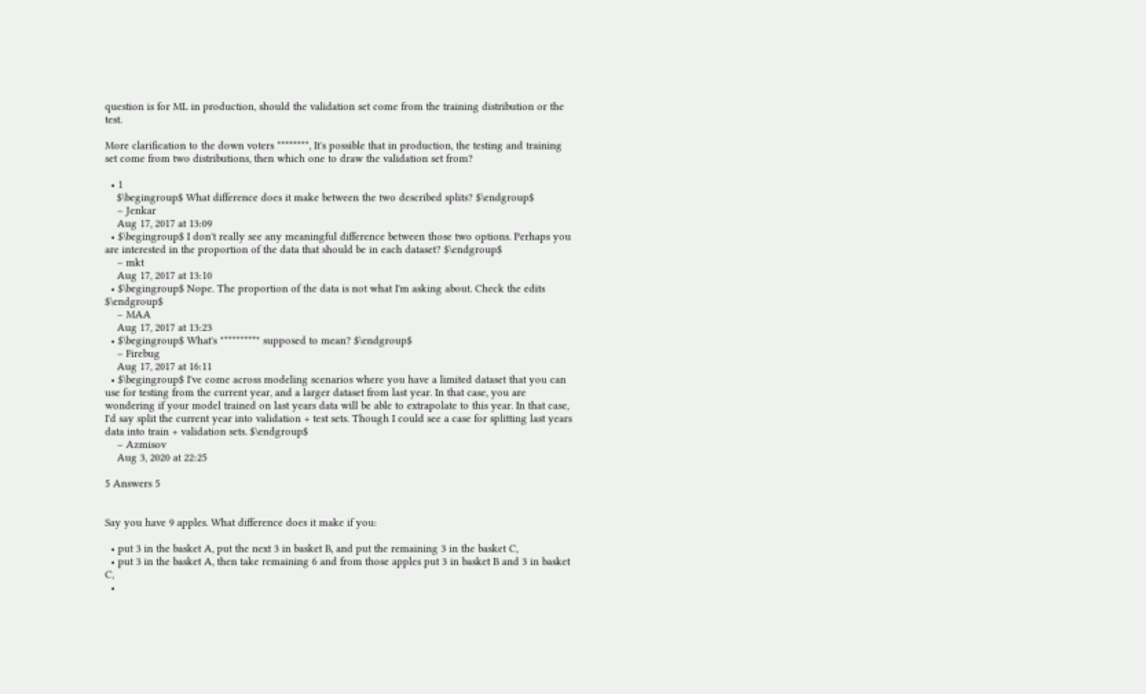question is for ML in production, should the validation set come from the training distribution or the test.

More clarification to the down voters ********, It's possible that in production, the testing and training set come from two distributions, then which one to draw the validation set from?

  • 1
    $\begingroup$ What difference does it make between the two described splits? $\endgroup$
    – Jenkar
    Aug 17, 2017 at 13:09
  • $\begingroup$ I don't really see any meaningful difference between those two options. Perhaps you are interested in the proportion of the data that should be in each dataset? $\endgroup$
    – mkt
    Aug 17, 2017 at 13:10
  • $\begingroup$ Nope. The proportion of the data is not what I'm asking about. Check the edits $\endgroup$
    – MAA
    Aug 17, 2017 at 13:23
  • $\begingroup$ What's "********" supposed to mean? $\endgroup$
    – Firebug
    Aug 17, 2017 at 16:11
  • $\begingroup$ I've come across modeling scenarios where you have a limited dataset that you can use for testing from the current year, and a larger dataset from last year. In that case, you are wondering if your model trained on last years data will be able to extrapolate to this year. In that case, I'd say split the current year into validation + test sets. Though I could see a case for splitting last years data into train + validation sets. $\endgroup$
    – Azmisov
    Aug 3, 2020 at 22:25

5 Answers 5


Say you have 9 apples. What difference does it make if you:

  • put 3 in the basket A, put the next 3 in basket B, and put the remaining 3 in the basket C,
  • put 3 in the basket A, then take remaining 6 and from those apples put 3 in basket B and 3 in basket C,
  •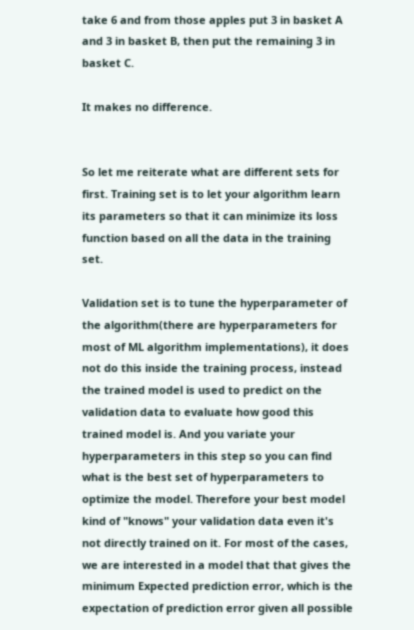take 6 and from those apples put 3 in basket A and 3 in basket B, then put the remaining 3 in basket C.

It makes no difference.


So let me reiterate what are different sets for first. Training set is to let your algorithm learn its parameters so that it can minimize its loss function based on all the data in the training set.

Validation set is to tune the hyperparameter of the algorithm(there are hyperparameters for most of ML algorithm implementations), it does not do this inside the training process, instead the trained model is used to predict on the validation data to evaluate how good this trained model is. And you variate your hyperparameters in this step so you can find what is the best set of hyperparameters to optimize the model. Therefore your best model kind of "knows" your validation data even it's not directly trained on it. For most of the cases, we are interested in a model that that gives the minimum Expected prediction error, which is the expectation of prediction error given all possible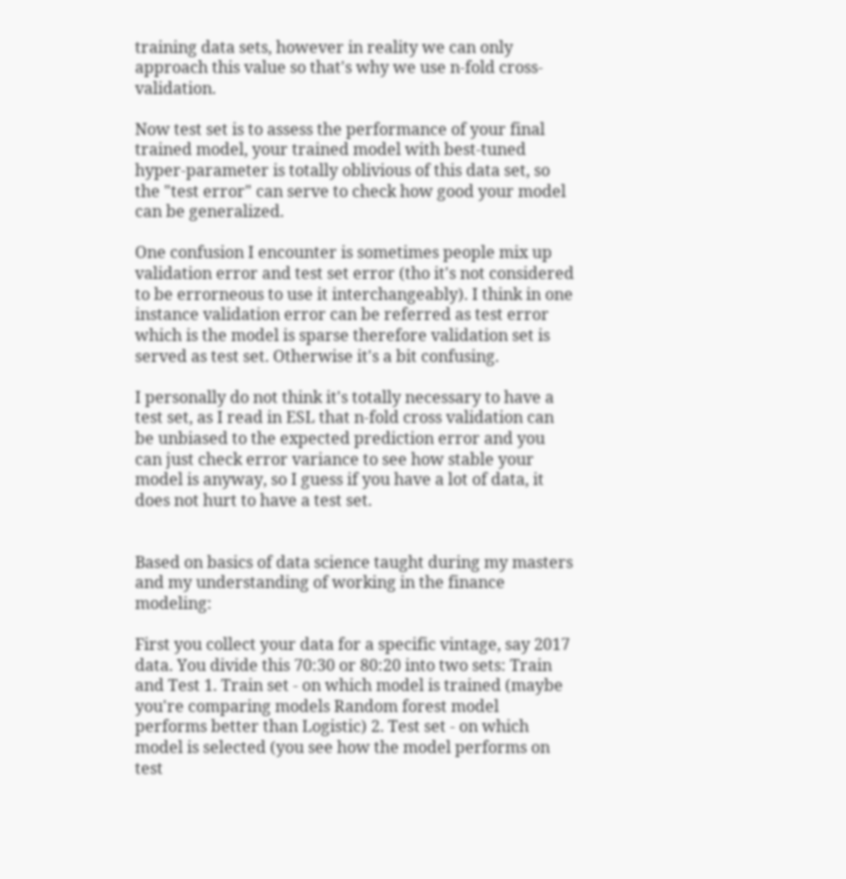training data sets, however in reality we can only approach this value so that's why we use n-fold cross-validation.

Now test set is to assess the performance of your final trained model, your trained model with best-tuned hyper-parameter is totally oblivious of this data set, so the "test error" can serve to check how good your model can be generalized.

One confusion I encounter is sometimes people mix up validation error and test set error (tho it's not considered to be errorneous to use it interchangeably). I think in one instance validation error can be referred as test error which is the model is sparse therefore validation set is served as test set. Otherwise it's a bit confusing.

I personally do not think it's totally necessary to have a test set, as I read in ESL that n-fold cross validation can be unbiased to the expected prediction error and you can just check error variance to see how stable your model is anyway, so I guess if you have a lot of data, it does not hurt to have a test set.


Based on basics of data science taught during my masters and my understanding of working in the finance modeling:

First you collect your data for a specific vintage, say 2017 data. You divide this 70:30 or 80:20 into two sets: Train and Test 1. Train set - on which model is trained (maybe you're comparing models Random forest model performs better than Logistic) 2. Test set - on which model is selected (you see how the model performs on test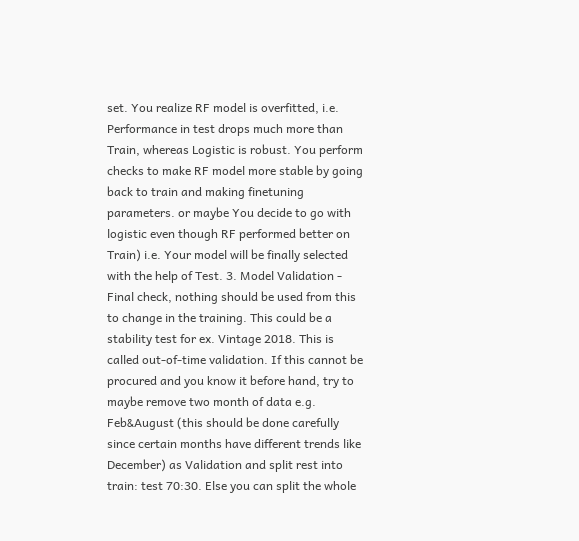set. You realize RF model is overfitted, i.e. Performance in test drops much more than Train, whereas Logistic is robust. You perform checks to make RF model more stable by going back to train and making finetuning parameters. or maybe You decide to go with logistic even though RF performed better on Train) i.e. Your model will be finally selected with the help of Test. 3. Model Validation - Final check, nothing should be used from this to change in the training. This could be a stability test for ex. Vintage 2018. This is called out-of-time validation. If this cannot be procured and you know it before hand, try to maybe remove two month of data e.g. Feb&August (this should be done carefully since certain months have different trends like December) as Validation and split rest into train: test 70:30. Else you can split the whole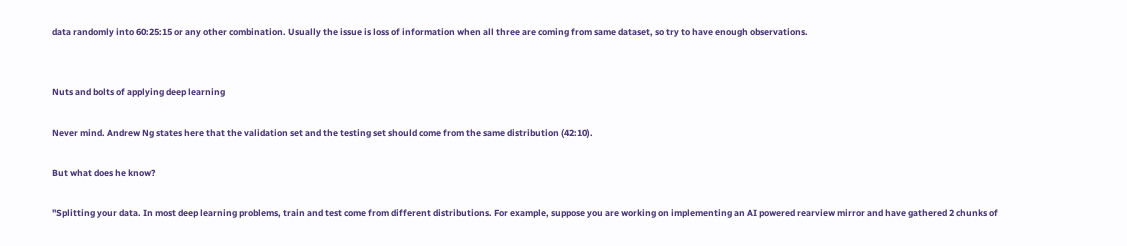data randomly into 60:25:15 or any other combination. Usually the issue is loss of information when all three are coming from same dataset, so try to have enough observations.


Nuts and bolts of applying deep learning

Never mind. Andrew Ng states here that the validation set and the testing set should come from the same distribution (42:10).

But what does he know?

"Splitting your data. In most deep learning problems, train and test come from different distributions. For example, suppose you are working on implementing an AI powered rearview mirror and have gathered 2 chunks of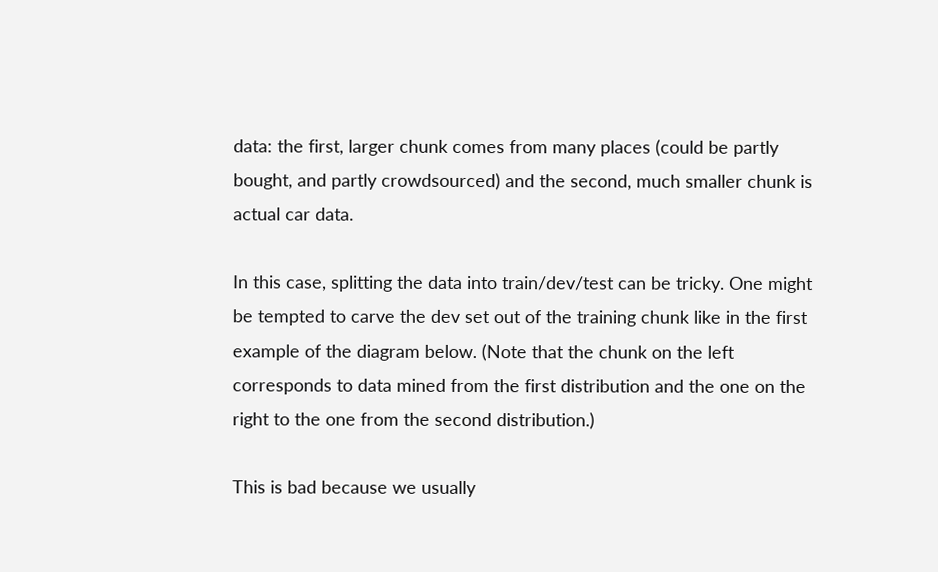data: the first, larger chunk comes from many places (could be partly bought, and partly crowdsourced) and the second, much smaller chunk is actual car data.

In this case, splitting the data into train/dev/test can be tricky. One might be tempted to carve the dev set out of the training chunk like in the first example of the diagram below. (Note that the chunk on the left corresponds to data mined from the first distribution and the one on the right to the one from the second distribution.)

This is bad because we usually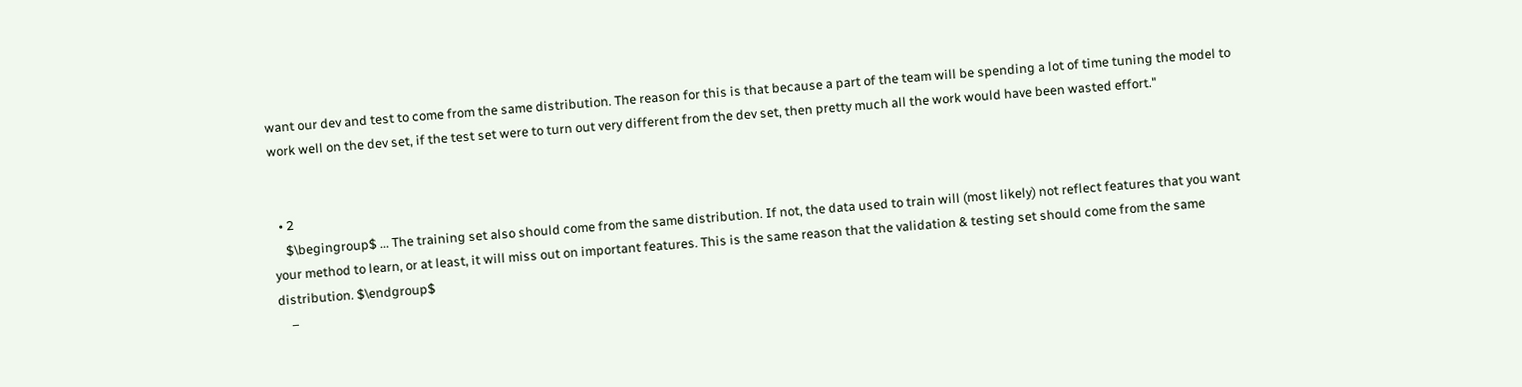want our dev and test to come from the same distribution. The reason for this is that because a part of the team will be spending a lot of time tuning the model to work well on the dev set, if the test set were to turn out very different from the dev set, then pretty much all the work would have been wasted effort."


  • 2
    $\begingroup$ ... The training set also should come from the same distribution. If not, the data used to train will (most likely) not reflect features that you want your method to learn, or at least, it will miss out on important features. This is the same reason that the validation & testing set should come from the same distribution. $\endgroup$
    –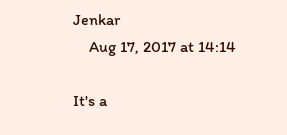Jenkar
    Aug 17, 2017 at 14:14

It's a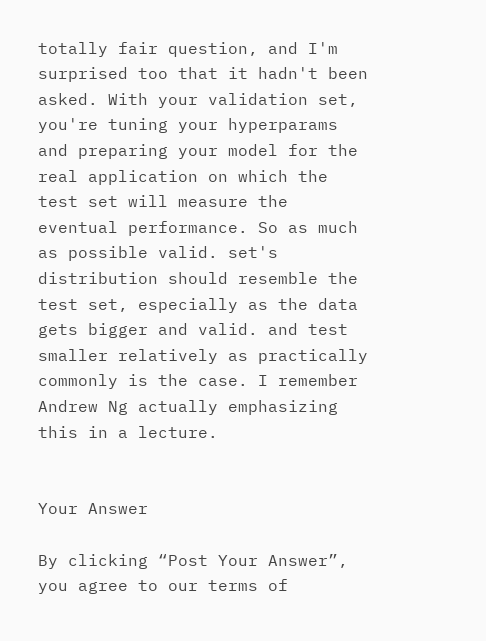totally fair question, and I'm surprised too that it hadn't been asked. With your validation set, you're tuning your hyperparams and preparing your model for the real application on which the test set will measure the eventual performance. So as much as possible valid. set's distribution should resemble the test set, especially as the data gets bigger and valid. and test smaller relatively as practically commonly is the case. I remember Andrew Ng actually emphasizing this in a lecture.


Your Answer

By clicking “Post Your Answer”, you agree to our terms of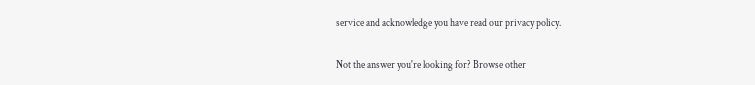service and acknowledge you have read our privacy policy.

Not the answer you're looking for? Browse other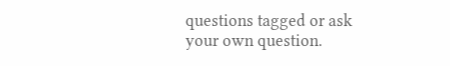questions tagged or ask your own question.